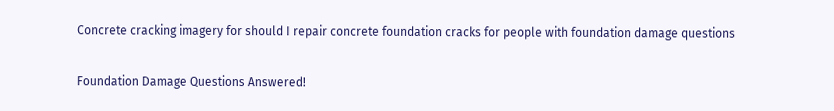Concrete cracking imagery for should I repair concrete foundation cracks for people with foundation damage questions

Foundation Damage Questions Answered!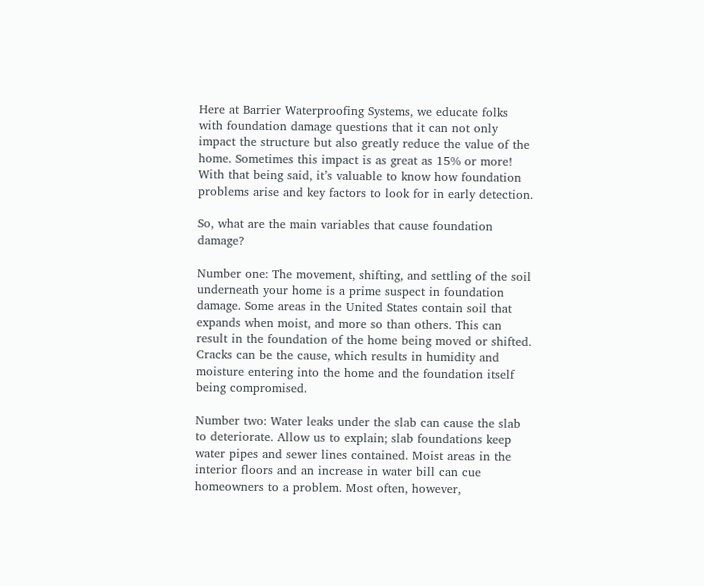Here at Barrier Waterproofing Systems, we educate folks with foundation damage questions that it can not only impact the structure but also greatly reduce the value of the home. Sometimes this impact is as great as 15% or more! With that being said, it’s valuable to know how foundation problems arise and key factors to look for in early detection.

So, what are the main variables that cause foundation damage?

Number one: The movement, shifting, and settling of the soil underneath your home is a prime suspect in foundation damage. Some areas in the United States contain soil that expands when moist, and more so than others. This can result in the foundation of the home being moved or shifted. Cracks can be the cause, which results in humidity and moisture entering into the home and the foundation itself being compromised.

Number two: Water leaks under the slab can cause the slab to deteriorate. Allow us to explain; slab foundations keep water pipes and sewer lines contained. Moist areas in the interior floors and an increase in water bill can cue homeowners to a problem. Most often, however,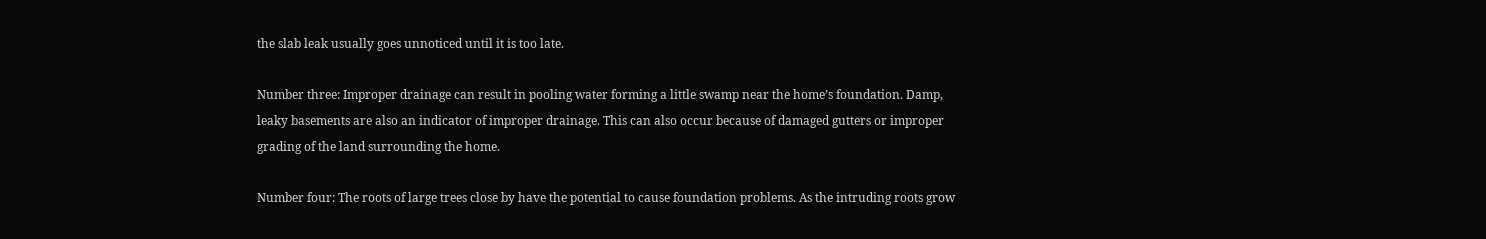the slab leak usually goes unnoticed until it is too late.

Number three: Improper drainage can result in pooling water forming a little swamp near the home’s foundation. Damp, leaky basements are also an indicator of improper drainage. This can also occur because of damaged gutters or improper grading of the land surrounding the home.

Number four: The roots of large trees close by have the potential to cause foundation problems. As the intruding roots grow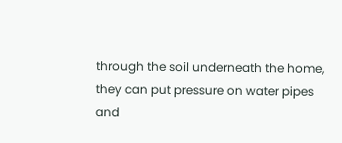through the soil underneath the home, they can put pressure on water pipes and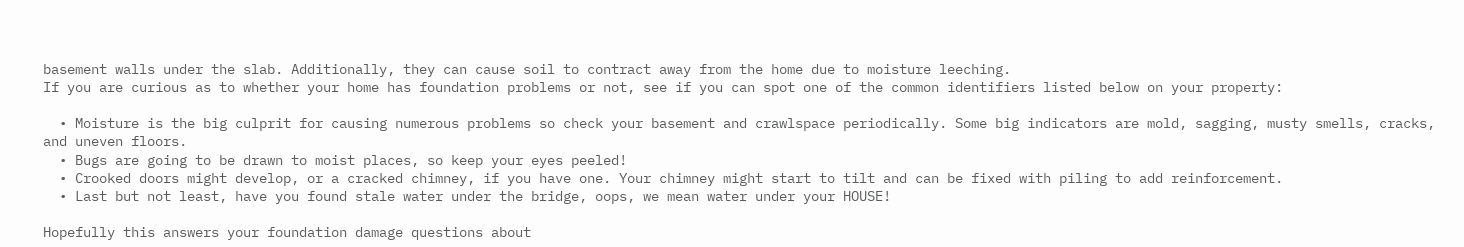basement walls under the slab. Additionally, they can cause soil to contract away from the home due to moisture leeching.
If you are curious as to whether your home has foundation problems or not, see if you can spot one of the common identifiers listed below on your property:

  • Moisture is the big culprit for causing numerous problems so check your basement and crawlspace periodically. Some big indicators are mold, sagging, musty smells, cracks, and uneven floors.
  • Bugs are going to be drawn to moist places, so keep your eyes peeled!
  • Crooked doors might develop, or a cracked chimney, if you have one. Your chimney might start to tilt and can be fixed with piling to add reinforcement.
  • Last but not least, have you found stale water under the bridge, oops, we mean water under your HOUSE!

Hopefully this answers your foundation damage questions about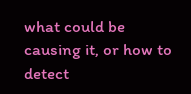what could be causing it, or how to detect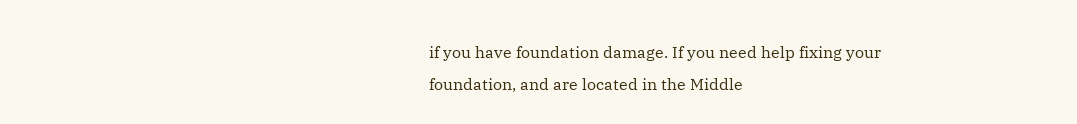if you have foundation damage. If you need help fixing your foundation, and are located in the Middle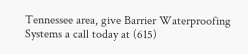Tennessee area, give Barrier Waterproofing Systems a call today at (615)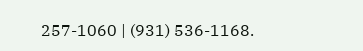257-1060 | (931) 536-1168.